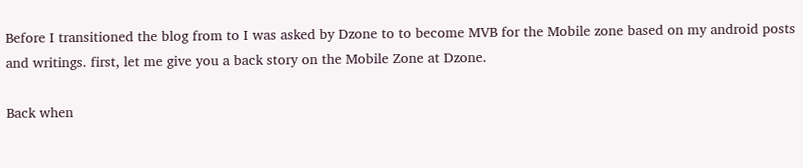Before I transitioned the blog from to I was asked by Dzone to to become MVB for the Mobile zone based on my android posts and writings. first, let me give you a back story on the Mobile Zone at Dzone.

Back when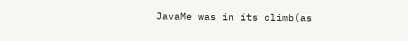JavaMe was in its climb(as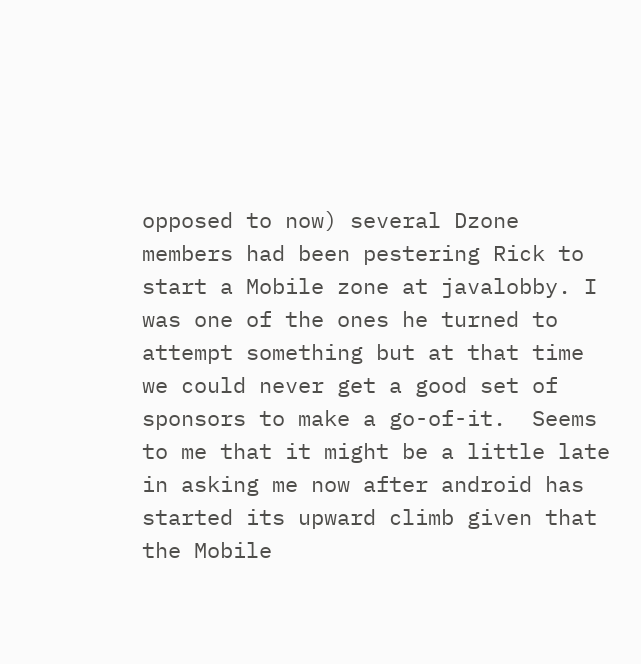opposed to now) several Dzone members had been pestering Rick to start a Mobile zone at javalobby. I was one of the ones he turned to attempt something but at that time we could never get a good set of sponsors to make a go-of-it.  Seems to me that it might be a little late in asking me now after android has started its upward climb given that the Mobile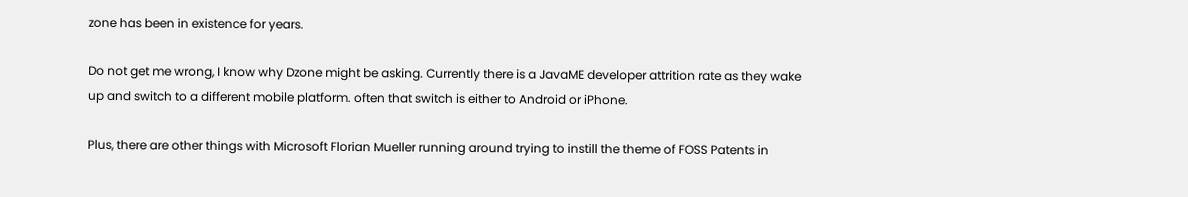zone has been in existence for years.

Do not get me wrong, I know why Dzone might be asking. Currently there is a JavaME developer attrition rate as they wake up and switch to a different mobile platform. often that switch is either to Android or iPhone.

Plus, there are other things with Microsoft Florian Mueller running around trying to instill the theme of FOSS Patents in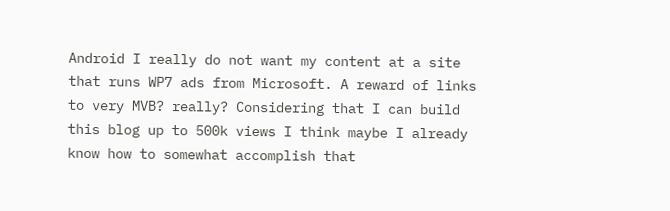Android I really do not want my content at a site that runs WP7 ads from Microsoft. A reward of links to very MVB? really? Considering that I can build this blog up to 500k views I think maybe I already know how to somewhat accomplish that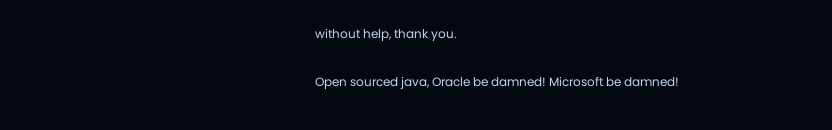without help, thank you.

Open sourced java, Oracle be damned! Microsoft be damned!